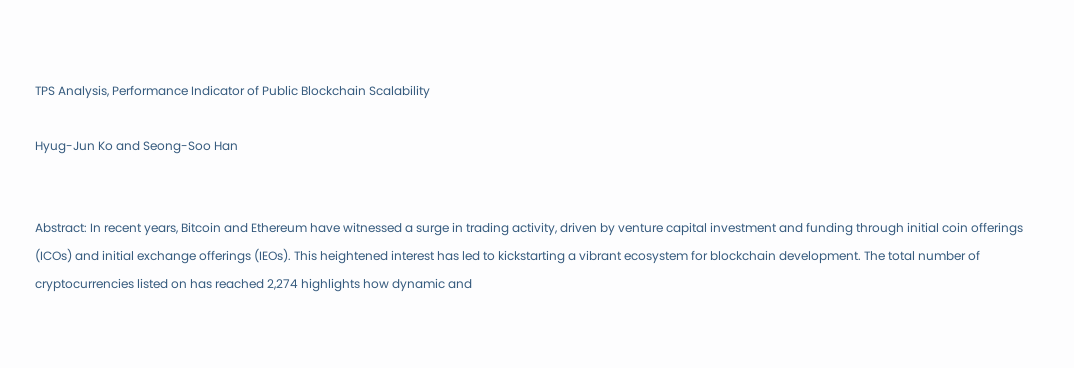TPS Analysis, Performance Indicator of Public Blockchain Scalability

Hyug-Jun Ko and Seong-Soo Han


Abstract: In recent years, Bitcoin and Ethereum have witnessed a surge in trading activity, driven by venture capital investment and funding through initial coin offerings (ICOs) and initial exchange offerings (IEOs). This heightened interest has led to kickstarting a vibrant ecosystem for blockchain development. The total number of cryptocurrencies listed on has reached 2,274 highlights how dynamic and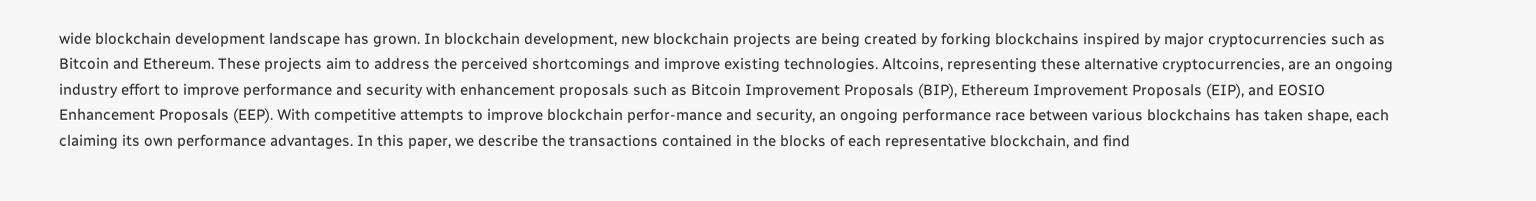wide blockchain development landscape has grown. In blockchain development, new blockchain projects are being created by forking blockchains inspired by major cryptocurrencies such as Bitcoin and Ethereum. These projects aim to address the perceived shortcomings and improve existing technologies. Altcoins, representing these alternative cryptocurrencies, are an ongoing industry effort to improve performance and security with enhancement proposals such as Bitcoin Improvement Proposals (BIP), Ethereum Improvement Proposals (EIP), and EOSIO Enhancement Proposals (EEP). With competitive attempts to improve blockchain perfor-mance and security, an ongoing performance race between various blockchains has taken shape, each claiming its own performance advantages. In this paper, we describe the transactions contained in the blocks of each representative blockchain, and find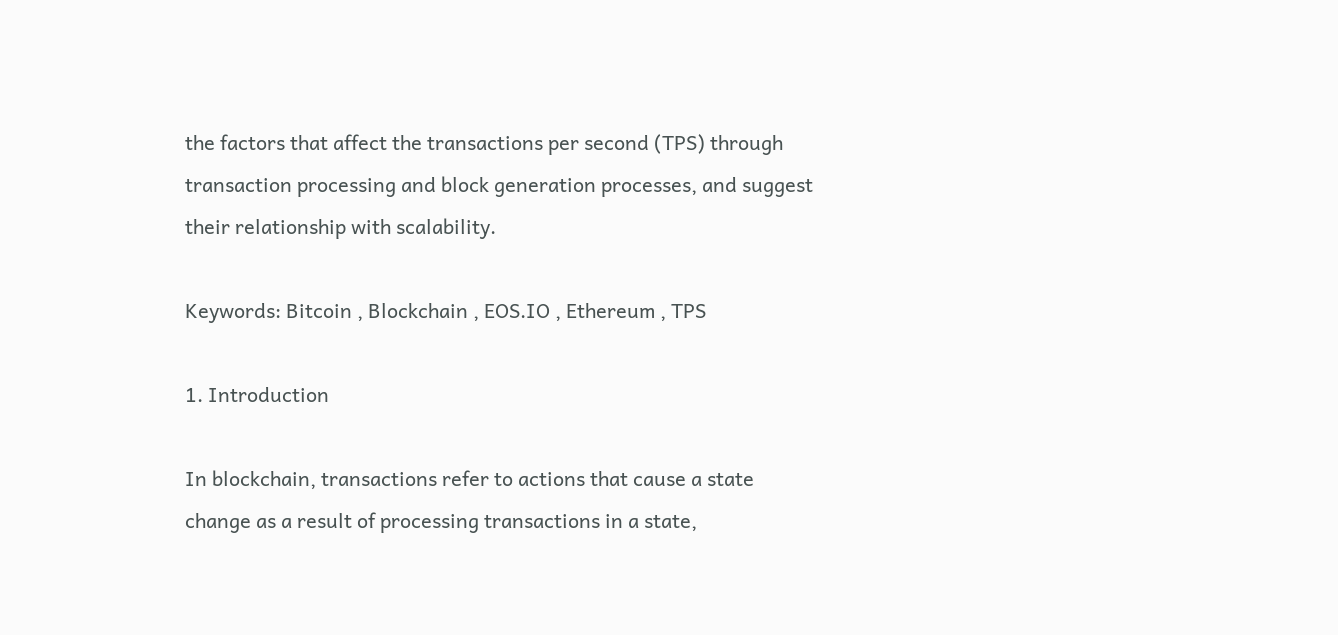the factors that affect the transactions per second (TPS) through transaction processing and block generation processes, and suggest their relationship with scalability.

Keywords: Bitcoin , Blockchain , EOS.IO , Ethereum , TPS

1. Introduction

In blockchain, transactions refer to actions that cause a state change as a result of processing transactions in a state,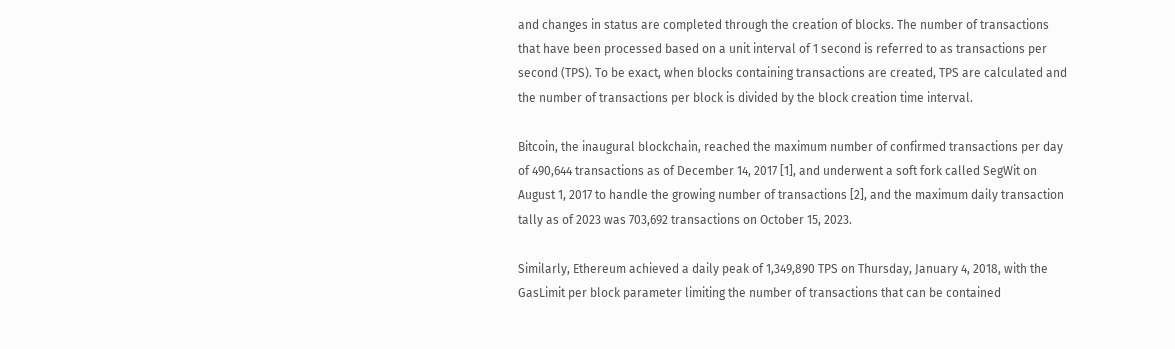and changes in status are completed through the creation of blocks. The number of transactions that have been processed based on a unit interval of 1 second is referred to as transactions per second (TPS). To be exact, when blocks containing transactions are created, TPS are calculated and the number of transactions per block is divided by the block creation time interval.

Bitcoin, the inaugural blockchain, reached the maximum number of confirmed transactions per day of 490,644 transactions as of December 14, 2017 [1], and underwent a soft fork called SegWit on August 1, 2017 to handle the growing number of transactions [2], and the maximum daily transaction tally as of 2023 was 703,692 transactions on October 15, 2023.

Similarly, Ethereum achieved a daily peak of 1,349,890 TPS on Thursday, January 4, 2018, with the GasLimit per block parameter limiting the number of transactions that can be contained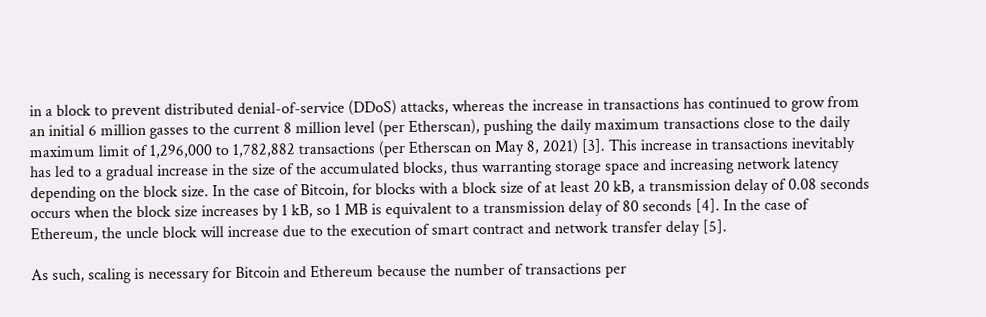in a block to prevent distributed denial-of-service (DDoS) attacks, whereas the increase in transactions has continued to grow from an initial 6 million gasses to the current 8 million level (per Etherscan), pushing the daily maximum transactions close to the daily maximum limit of 1,296,000 to 1,782,882 transactions (per Etherscan on May 8, 2021) [3]. This increase in transactions inevitably has led to a gradual increase in the size of the accumulated blocks, thus warranting storage space and increasing network latency depending on the block size. In the case of Bitcoin, for blocks with a block size of at least 20 kB, a transmission delay of 0.08 seconds occurs when the block size increases by 1 kB, so 1 MB is equivalent to a transmission delay of 80 seconds [4]. In the case of Ethereum, the uncle block will increase due to the execution of smart contract and network transfer delay [5].

As such, scaling is necessary for Bitcoin and Ethereum because the number of transactions per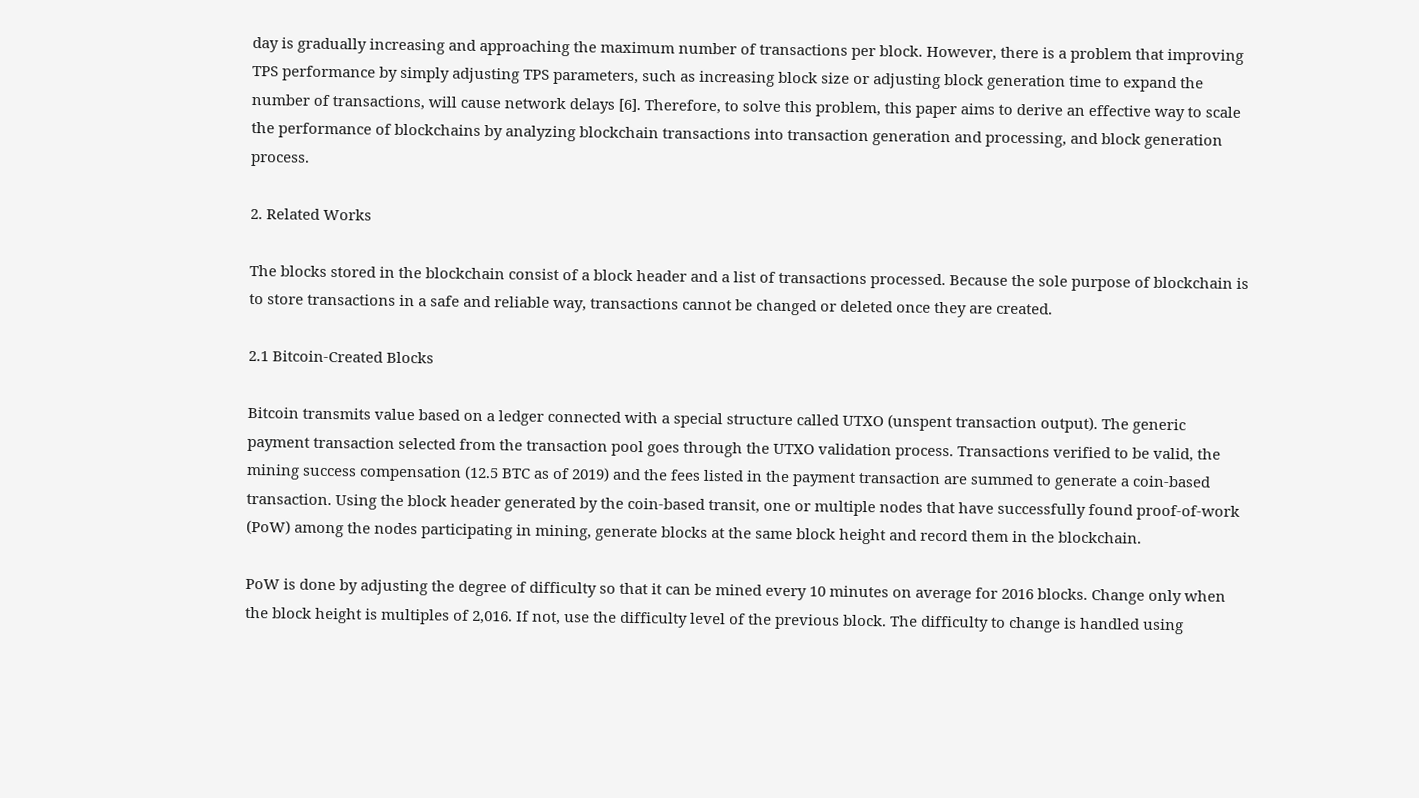day is gradually increasing and approaching the maximum number of transactions per block. However, there is a problem that improving TPS performance by simply adjusting TPS parameters, such as increasing block size or adjusting block generation time to expand the number of transactions, will cause network delays [6]. Therefore, to solve this problem, this paper aims to derive an effective way to scale the performance of blockchains by analyzing blockchain transactions into transaction generation and processing, and block generation process.

2. Related Works

The blocks stored in the blockchain consist of a block header and a list of transactions processed. Because the sole purpose of blockchain is to store transactions in a safe and reliable way, transactions cannot be changed or deleted once they are created.

2.1 Bitcoin-Created Blocks

Bitcoin transmits value based on a ledger connected with a special structure called UTXO (unspent transaction output). The generic payment transaction selected from the transaction pool goes through the UTXO validation process. Transactions verified to be valid, the mining success compensation (12.5 BTC as of 2019) and the fees listed in the payment transaction are summed to generate a coin-based transaction. Using the block header generated by the coin-based transit, one or multiple nodes that have successfully found proof-of-work (PoW) among the nodes participating in mining, generate blocks at the same block height and record them in the blockchain.

PoW is done by adjusting the degree of difficulty so that it can be mined every 10 minutes on average for 2016 blocks. Change only when the block height is multiples of 2,016. If not, use the difficulty level of the previous block. The difficulty to change is handled using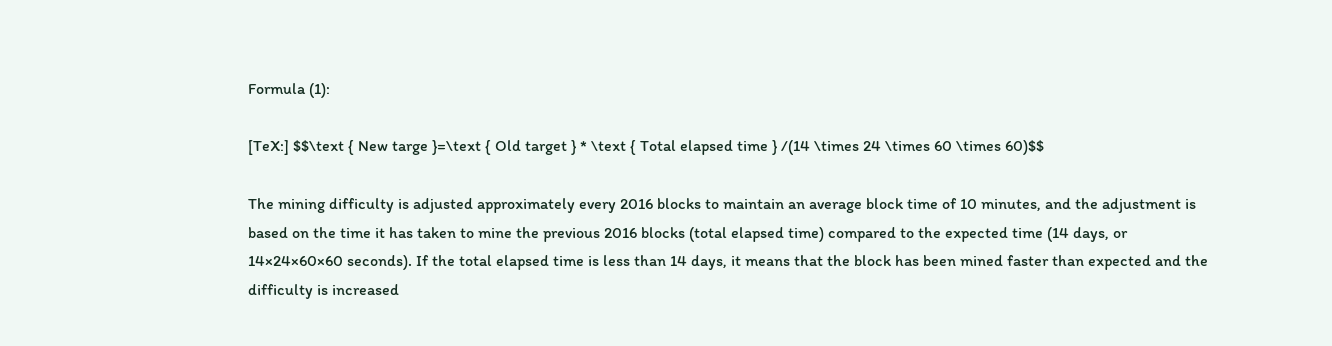Formula (1):

[TeX:] $$\text { New targe }=\text { Old target } * \text { Total elapsed time } /(14 \times 24 \times 60 \times 60)$$

The mining difficulty is adjusted approximately every 2016 blocks to maintain an average block time of 10 minutes, and the adjustment is based on the time it has taken to mine the previous 2016 blocks (total elapsed time) compared to the expected time (14 days, or 14×24×60×60 seconds). If the total elapsed time is less than 14 days, it means that the block has been mined faster than expected and the difficulty is increased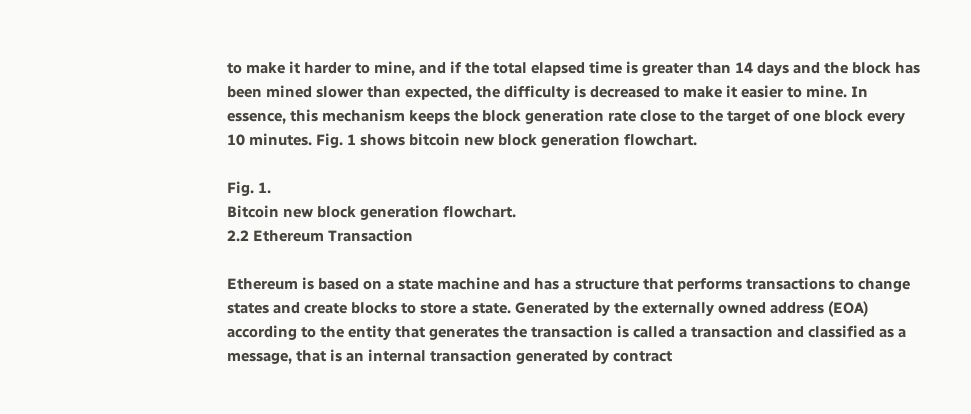to make it harder to mine, and if the total elapsed time is greater than 14 days and the block has been mined slower than expected, the difficulty is decreased to make it easier to mine. In essence, this mechanism keeps the block generation rate close to the target of one block every 10 minutes. Fig. 1 shows bitcoin new block generation flowchart.

Fig. 1.
Bitcoin new block generation flowchart.
2.2 Ethereum Transaction

Ethereum is based on a state machine and has a structure that performs transactions to change states and create blocks to store a state. Generated by the externally owned address (EOA) according to the entity that generates the transaction is called a transaction and classified as a message, that is an internal transaction generated by contract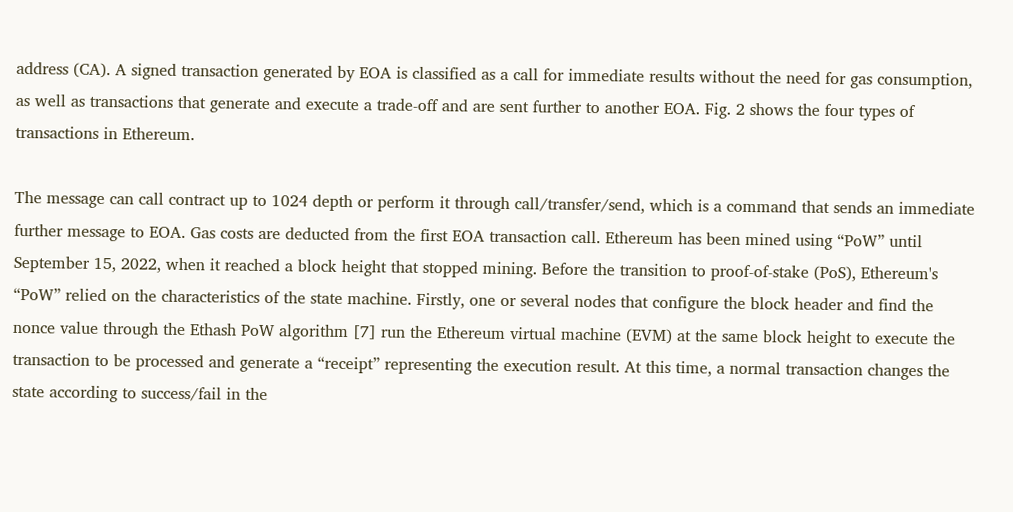address (CA). A signed transaction generated by EOA is classified as a call for immediate results without the need for gas consumption, as well as transactions that generate and execute a trade-off and are sent further to another EOA. Fig. 2 shows the four types of transactions in Ethereum.

The message can call contract up to 1024 depth or perform it through call/transfer/send, which is a command that sends an immediate further message to EOA. Gas costs are deducted from the first EOA transaction call. Ethereum has been mined using “PoW” until September 15, 2022, when it reached a block height that stopped mining. Before the transition to proof-of-stake (PoS), Ethereum's “PoW” relied on the characteristics of the state machine. Firstly, one or several nodes that configure the block header and find the nonce value through the Ethash PoW algorithm [7] run the Ethereum virtual machine (EVM) at the same block height to execute the transaction to be processed and generate a “receipt” representing the execution result. At this time, a normal transaction changes the state according to success/fail in the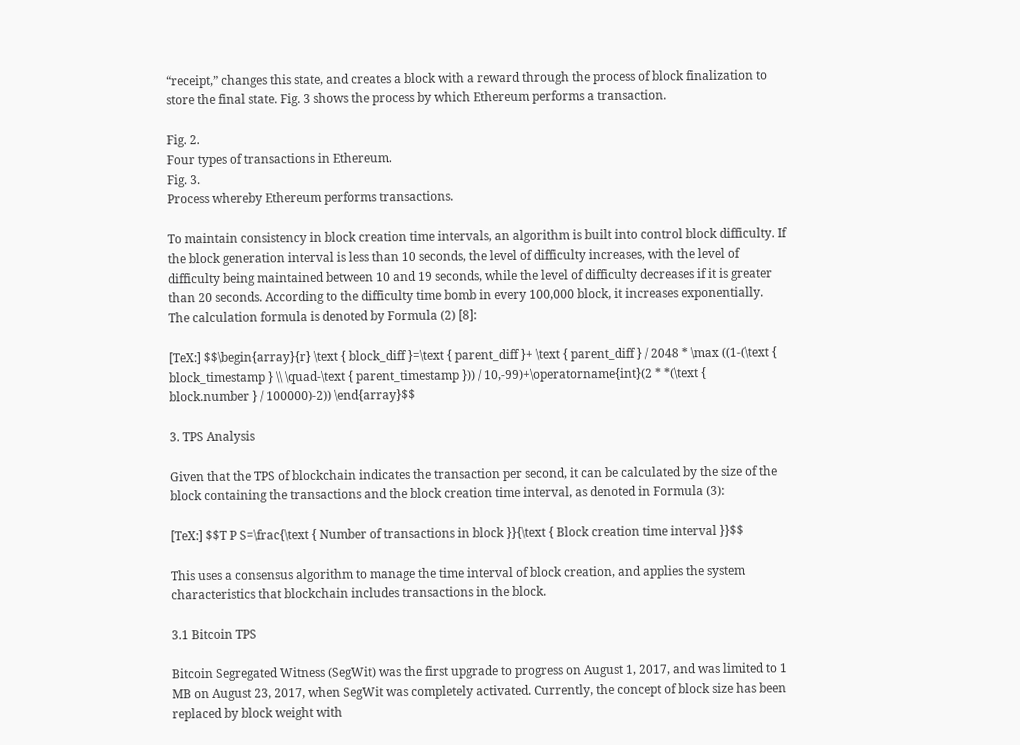“receipt,” changes this state, and creates a block with a reward through the process of block finalization to store the final state. Fig. 3 shows the process by which Ethereum performs a transaction.

Fig. 2.
Four types of transactions in Ethereum.
Fig. 3.
Process whereby Ethereum performs transactions.

To maintain consistency in block creation time intervals, an algorithm is built into control block difficulty. If the block generation interval is less than 10 seconds, the level of difficulty increases, with the level of difficulty being maintained between 10 and 19 seconds, while the level of difficulty decreases if it is greater than 20 seconds. According to the difficulty time bomb in every 100,000 block, it increases exponentially. The calculation formula is denoted by Formula (2) [8]:

[TeX:] $$\begin{array}{r} \text { block_diff }=\text { parent_diff }+ \text { parent_diff } / 2048 * \max ((1-(\text { block_timestamp } \\ \quad-\text { parent_timestamp })) / 10,-99)+\operatorname{int}(2 * *(\text { block.number } / 100000)-2)) \end{array}$$

3. TPS Analysis

Given that the TPS of blockchain indicates the transaction per second, it can be calculated by the size of the block containing the transactions and the block creation time interval, as denoted in Formula (3):

[TeX:] $$T P S=\frac{\text { Number of transactions in block }}{\text { Block creation time interval }}$$

This uses a consensus algorithm to manage the time interval of block creation, and applies the system characteristics that blockchain includes transactions in the block.

3.1 Bitcoin TPS

Bitcoin Segregated Witness (SegWit) was the first upgrade to progress on August 1, 2017, and was limited to 1 MB on August 23, 2017, when SegWit was completely activated. Currently, the concept of block size has been replaced by block weight with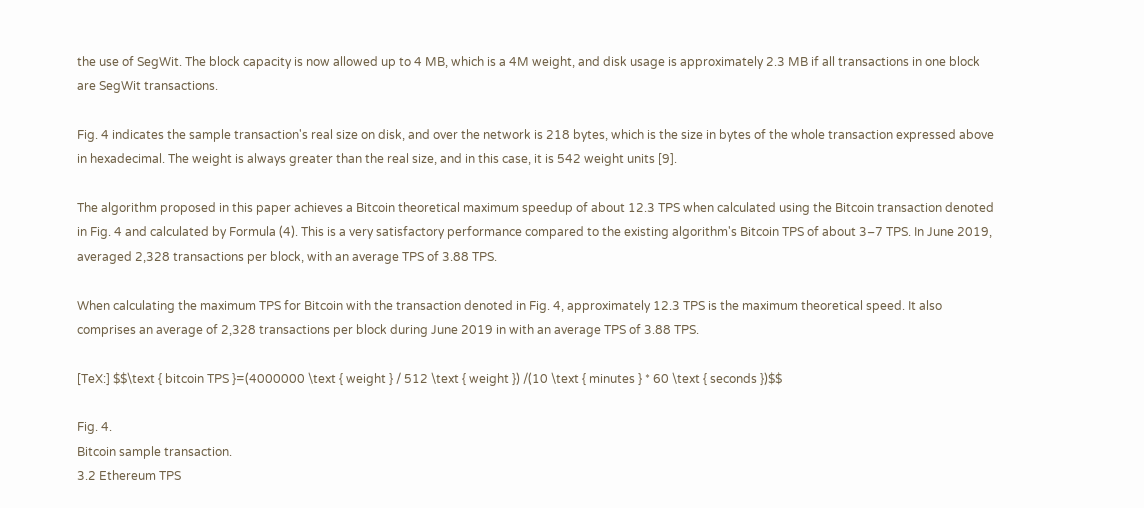the use of SegWit. The block capacity is now allowed up to 4 MB, which is a 4M weight, and disk usage is approximately 2.3 MB if all transactions in one block are SegWit transactions.

Fig. 4 indicates the sample transaction's real size on disk, and over the network is 218 bytes, which is the size in bytes of the whole transaction expressed above in hexadecimal. The weight is always greater than the real size, and in this case, it is 542 weight units [9].

The algorithm proposed in this paper achieves a Bitcoin theoretical maximum speedup of about 12.3 TPS when calculated using the Bitcoin transaction denoted in Fig. 4 and calculated by Formula (4). This is a very satisfactory performance compared to the existing algorithm's Bitcoin TPS of about 3–7 TPS. In June 2019, averaged 2,328 transactions per block, with an average TPS of 3.88 TPS.

When calculating the maximum TPS for Bitcoin with the transaction denoted in Fig. 4, approximately 12.3 TPS is the maximum theoretical speed. It also comprises an average of 2,328 transactions per block during June 2019 in with an average TPS of 3.88 TPS.

[TeX:] $$\text { bitcoin TPS }=(4000000 \text { weight } / 512 \text { weight }) /(10 \text { minutes } * 60 \text { seconds })$$

Fig. 4.
Bitcoin sample transaction.
3.2 Ethereum TPS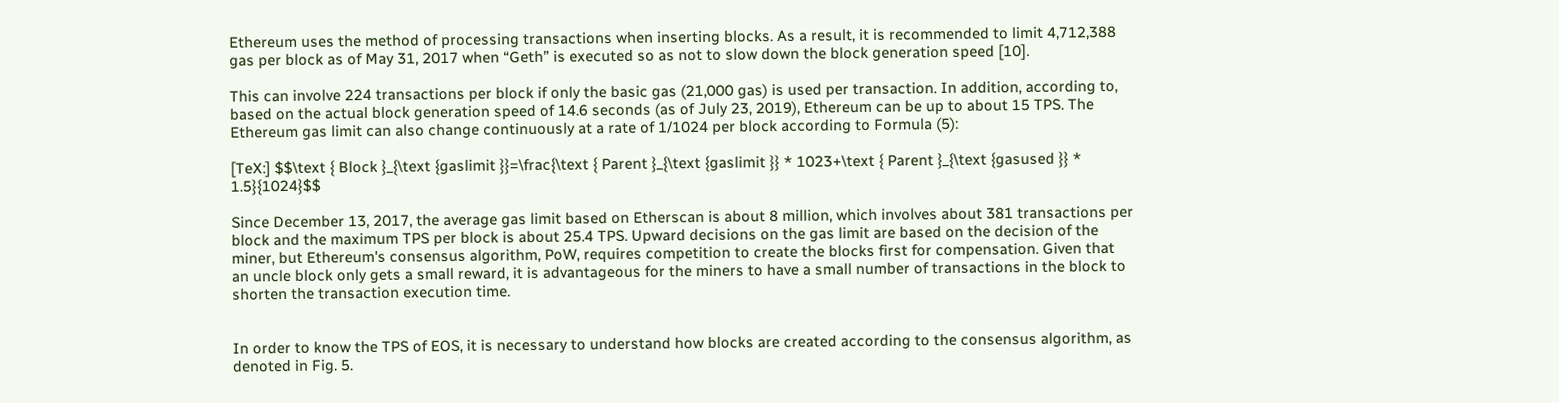Ethereum uses the method of processing transactions when inserting blocks. As a result, it is recommended to limit 4,712,388 gas per block as of May 31, 2017 when “Geth” is executed so as not to slow down the block generation speed [10].

This can involve 224 transactions per block if only the basic gas (21,000 gas) is used per transaction. In addition, according to, based on the actual block generation speed of 14.6 seconds (as of July 23, 2019), Ethereum can be up to about 15 TPS. The Ethereum gas limit can also change continuously at a rate of 1/1024 per block according to Formula (5):

[TeX:] $$\text { Block }_{\text {gaslimit }}=\frac{\text { Parent }_{\text {gaslimit }} * 1023+\text { Parent }_{\text {gasused }} * 1.5}{1024}$$

Since December 13, 2017, the average gas limit based on Etherscan is about 8 million, which involves about 381 transactions per block and the maximum TPS per block is about 25.4 TPS. Upward decisions on the gas limit are based on the decision of the miner, but Ethereum's consensus algorithm, PoW, requires competition to create the blocks first for compensation. Given that an uncle block only gets a small reward, it is advantageous for the miners to have a small number of transactions in the block to shorten the transaction execution time.


In order to know the TPS of EOS, it is necessary to understand how blocks are created according to the consensus algorithm, as denoted in Fig. 5.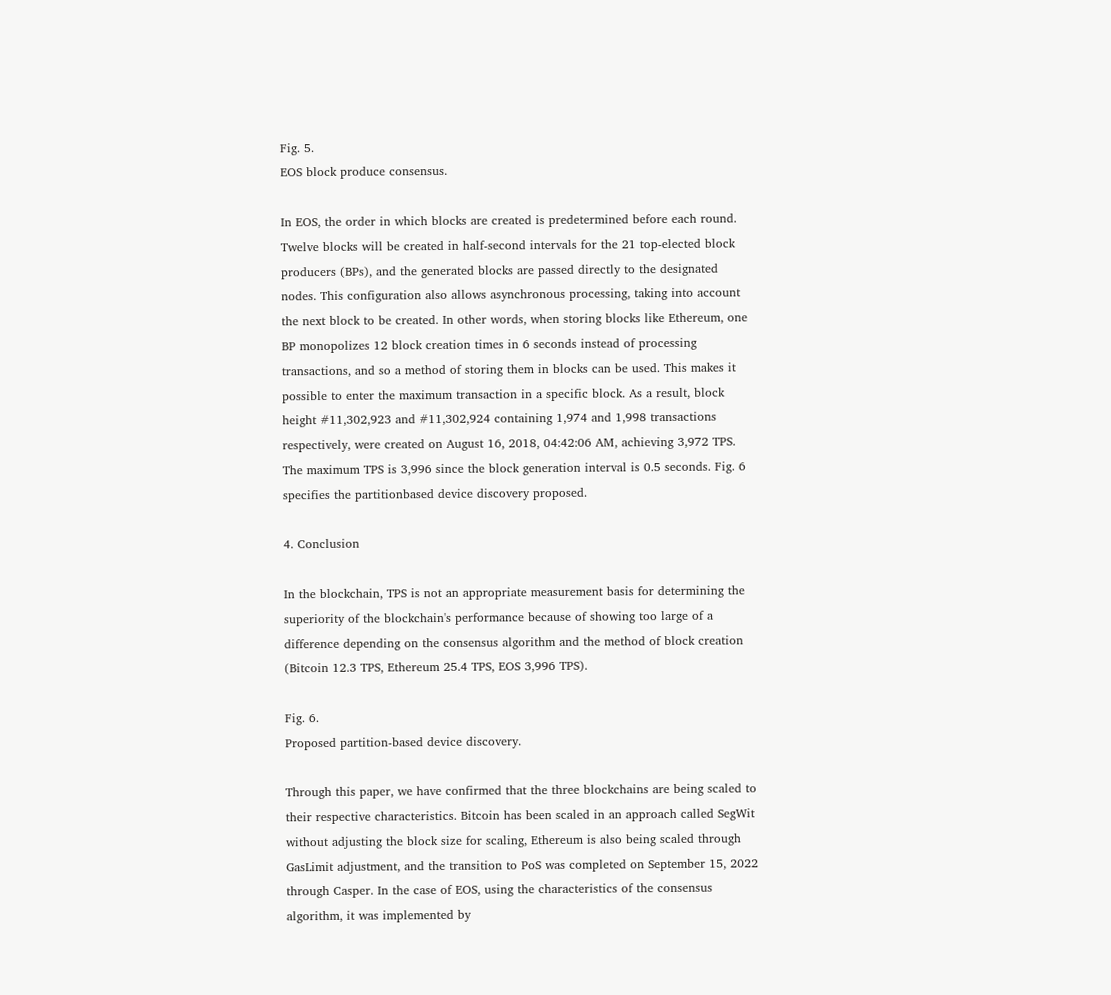Fig. 5.
EOS block produce consensus.

In EOS, the order in which blocks are created is predetermined before each round. Twelve blocks will be created in half-second intervals for the 21 top-elected block producers (BPs), and the generated blocks are passed directly to the designated nodes. This configuration also allows asynchronous processing, taking into account the next block to be created. In other words, when storing blocks like Ethereum, one BP monopolizes 12 block creation times in 6 seconds instead of processing transactions, and so a method of storing them in blocks can be used. This makes it possible to enter the maximum transaction in a specific block. As a result, block height #11,302,923 and #11,302,924 containing 1,974 and 1,998 transactions respectively, were created on August 16, 2018, 04:42:06 AM, achieving 3,972 TPS. The maximum TPS is 3,996 since the block generation interval is 0.5 seconds. Fig. 6 specifies the partitionbased device discovery proposed.

4. Conclusion

In the blockchain, TPS is not an appropriate measurement basis for determining the superiority of the blockchain's performance because of showing too large of a difference depending on the consensus algorithm and the method of block creation (Bitcoin 12.3 TPS, Ethereum 25.4 TPS, EOS 3,996 TPS).

Fig. 6.
Proposed partition-based device discovery.

Through this paper, we have confirmed that the three blockchains are being scaled to their respective characteristics. Bitcoin has been scaled in an approach called SegWit without adjusting the block size for scaling, Ethereum is also being scaled through GasLimit adjustment, and the transition to PoS was completed on September 15, 2022 through Casper. In the case of EOS, using the characteristics of the consensus algorithm, it was implemented by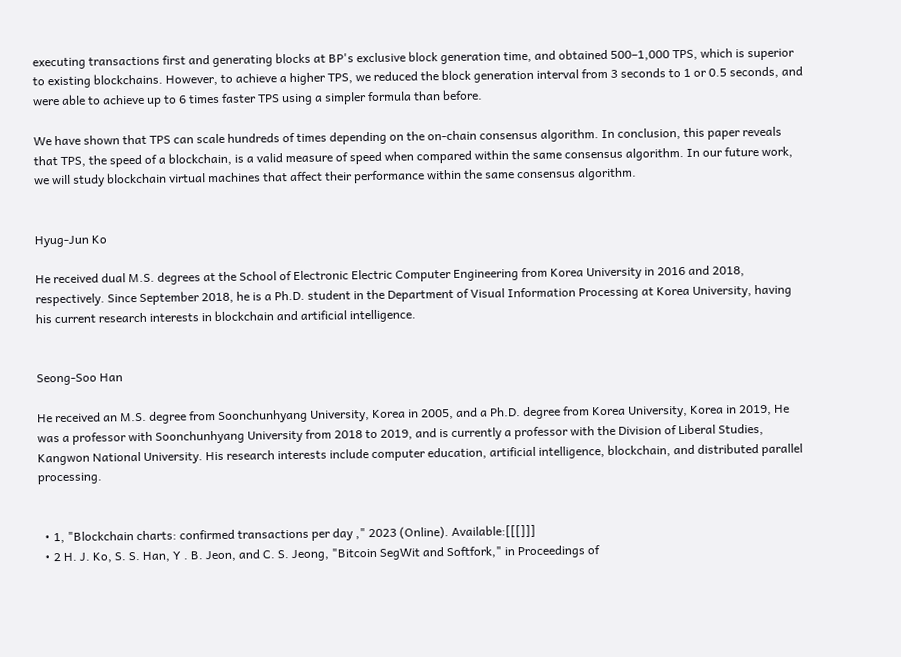executing transactions first and generating blocks at BP's exclusive block generation time, and obtained 500–1,000 TPS, which is superior to existing blockchains. However, to achieve a higher TPS, we reduced the block generation interval from 3 seconds to 1 or 0.5 seconds, and were able to achieve up to 6 times faster TPS using a simpler formula than before.

We have shown that TPS can scale hundreds of times depending on the on-chain consensus algorithm. In conclusion, this paper reveals that TPS, the speed of a blockchain, is a valid measure of speed when compared within the same consensus algorithm. In our future work, we will study blockchain virtual machines that affect their performance within the same consensus algorithm.


Hyug-Jun Ko

He received dual M.S. degrees at the School of Electronic Electric Computer Engineering from Korea University in 2016 and 2018, respectively. Since September 2018, he is a Ph.D. student in the Department of Visual Information Processing at Korea University, having his current research interests in blockchain and artificial intelligence.


Seong-Soo Han

He received an M.S. degree from Soonchunhyang University, Korea in 2005, and a Ph.D. degree from Korea University, Korea in 2019, He was a professor with Soonchunhyang University from 2018 to 2019, and is currently a professor with the Division of Liberal Studies, Kangwon National University. His research interests include computer education, artificial intelligence, blockchain, and distributed parallel processing.


  • 1, "Blockchain charts: confirmed transactions per day ," 2023 (Online). Available:[[[]]]
  • 2 H. J. Ko, S. S. Han, Y . B. Jeon, and C. S. Jeong, "Bitcoin SegWit and Softfork," in Proceedings of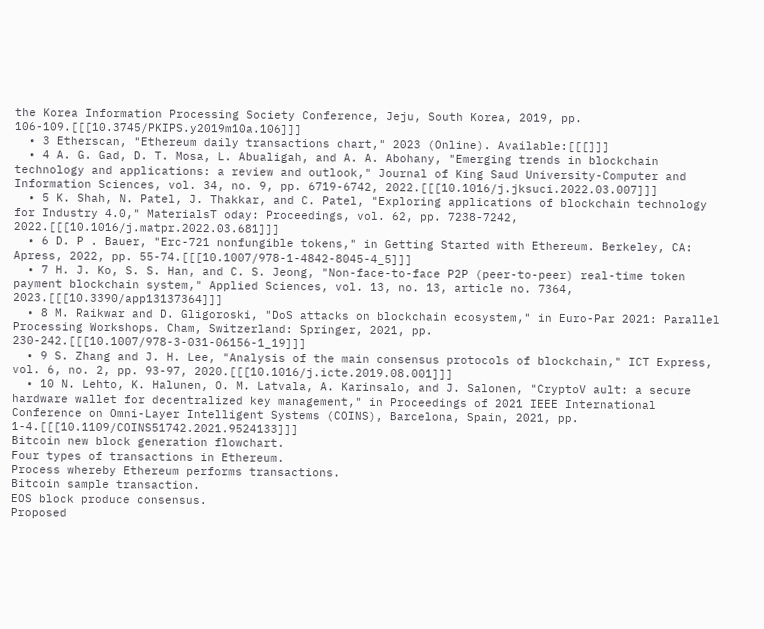the Korea Information Processing Society Conference, Jeju, South Korea, 2019, pp. 106-109.[[[10.3745/PKIPS.y2019m10a.106]]]
  • 3 Etherscan, "Ethereum daily transactions chart," 2023 (Online). Available:[[[]]]
  • 4 A. G. Gad, D. T. Mosa, L. Abualigah, and A. A. Abohany, "Emerging trends in blockchain technology and applications: a review and outlook," Journal of King Saud University-Computer and Information Sciences, vol. 34, no. 9, pp. 6719-6742, 2022.[[[10.1016/j.jksuci.2022.03.007]]]
  • 5 K. Shah, N. Patel, J. Thakkar, and C. Patel, "Exploring applications of blockchain technology for Industry 4.0," MaterialsT oday: Proceedings, vol. 62, pp. 7238-7242, 2022.[[[10.1016/j.matpr.2022.03.681]]]
  • 6 D. P . Bauer, "Erc-721 nonfungible tokens," in Getting Started with Ethereum. Berkeley, CA: Apress, 2022, pp. 55-74.[[[10.1007/978-1-4842-8045-4_5]]]
  • 7 H. J. Ko, S. S. Han, and C. S. Jeong, "Non-face-to-face P2P (peer-to-peer) real-time token payment blockchain system," Applied Sciences, vol. 13, no. 13, article no. 7364, 2023.[[[10.3390/app13137364]]]
  • 8 M. Raikwar and D. Gligoroski, "DoS attacks on blockchain ecosystem," in Euro-Par 2021: Parallel Processing Workshops. Cham, Switzerland: Springer, 2021, pp. 230-242.[[[10.1007/978-3-031-06156-1_19]]]
  • 9 S. Zhang and J. H. Lee, "Analysis of the main consensus protocols of blockchain," ICT Express, vol. 6, no. 2, pp. 93-97, 2020.[[[10.1016/j.icte.2019.08.001]]]
  • 10 N. Lehto, K. Halunen, O. M. Latvala, A. Karinsalo, and J. Salonen, "CryptoV ault: a secure hardware wallet for decentralized key management," in Proceedings of 2021 IEEE International Conference on Omni-Layer Intelligent Systems (COINS), Barcelona, Spain, 2021, pp. 1-4.[[[10.1109/COINS51742.2021.9524133]]]
Bitcoin new block generation flowchart.
Four types of transactions in Ethereum.
Process whereby Ethereum performs transactions.
Bitcoin sample transaction.
EOS block produce consensus.
Proposed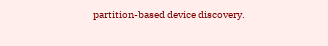partition-based device discovery.